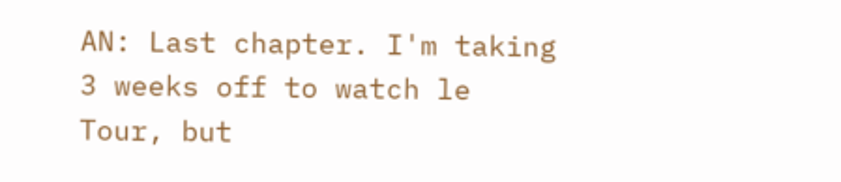AN: Last chapter. I'm taking 3 weeks off to watch le Tour, but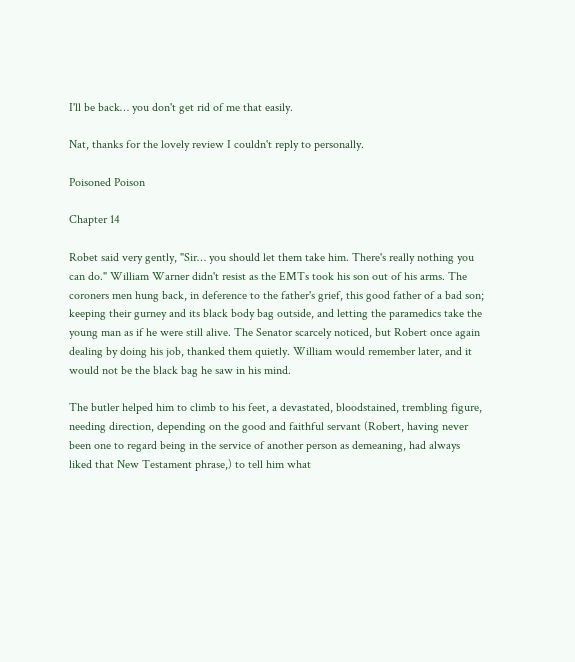I'll be back… you don't get rid of me that easily.

Nat, thanks for the lovely review I couldn't reply to personally.

Poisoned Poison

Chapter 14

Robet said very gently, "Sir… you should let them take him. There's really nothing you can do." William Warner didn't resist as the EMTs took his son out of his arms. The coroners men hung back, in deference to the father's grief, this good father of a bad son; keeping their gurney and its black body bag outside, and letting the paramedics take the young man as if he were still alive. The Senator scarcely noticed, but Robert once again dealing by doing his job, thanked them quietly. William would remember later, and it would not be the black bag he saw in his mind.

The butler helped him to climb to his feet, a devastated, bloodstained, trembling figure, needing direction, depending on the good and faithful servant (Robert, having never been one to regard being in the service of another person as demeaning, had always liked that New Testament phrase,) to tell him what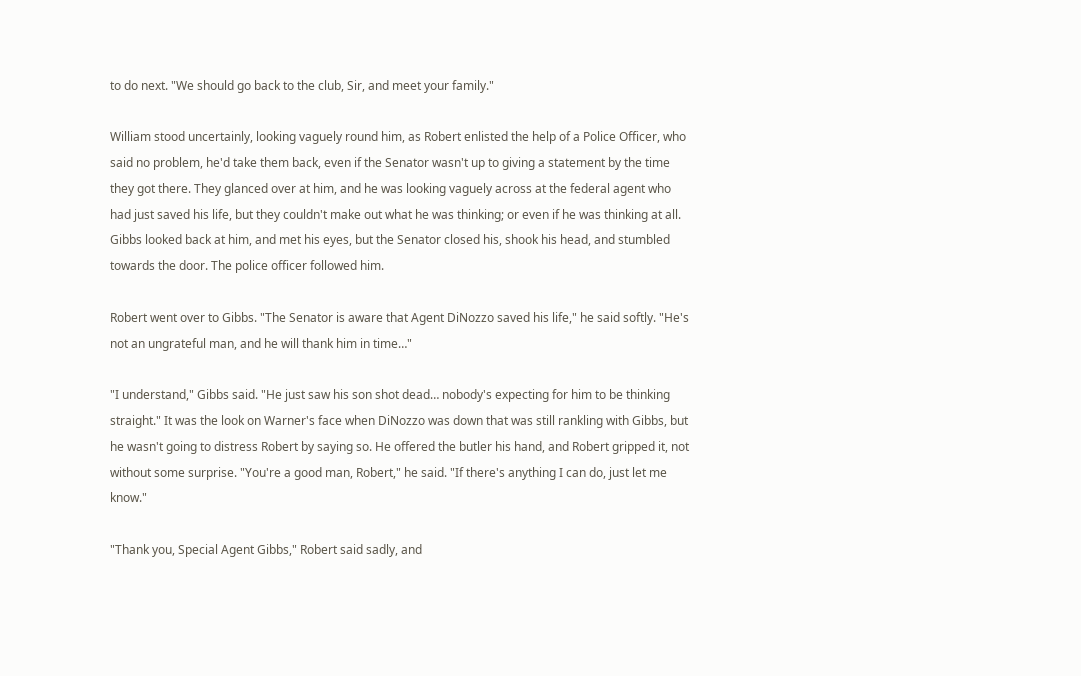to do next. "We should go back to the club, Sir, and meet your family."

William stood uncertainly, looking vaguely round him, as Robert enlisted the help of a Police Officer, who said no problem, he'd take them back, even if the Senator wasn't up to giving a statement by the time they got there. They glanced over at him, and he was looking vaguely across at the federal agent who had just saved his life, but they couldn't make out what he was thinking; or even if he was thinking at all. Gibbs looked back at him, and met his eyes, but the Senator closed his, shook his head, and stumbled towards the door. The police officer followed him.

Robert went over to Gibbs. "The Senator is aware that Agent DiNozzo saved his life," he said softly. "He's not an ungrateful man, and he will thank him in time…"

"I understand," Gibbs said. "He just saw his son shot dead… nobody's expecting for him to be thinking straight." It was the look on Warner's face when DiNozzo was down that was still rankling with Gibbs, but he wasn't going to distress Robert by saying so. He offered the butler his hand, and Robert gripped it, not without some surprise. "You're a good man, Robert," he said. "If there's anything I can do, just let me know."

"Thank you, Special Agent Gibbs," Robert said sadly, and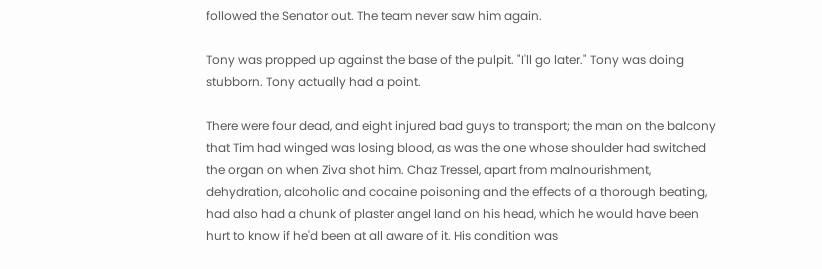followed the Senator out. The team never saw him again.

Tony was propped up against the base of the pulpit. "I'll go later." Tony was doing stubborn. Tony actually had a point.

There were four dead, and eight injured bad guys to transport; the man on the balcony that Tim had winged was losing blood, as was the one whose shoulder had switched the organ on when Ziva shot him. Chaz Tressel, apart from malnourishment, dehydration, alcoholic and cocaine poisoning and the effects of a thorough beating, had also had a chunk of plaster angel land on his head, which he would have been hurt to know if he'd been at all aware of it. His condition was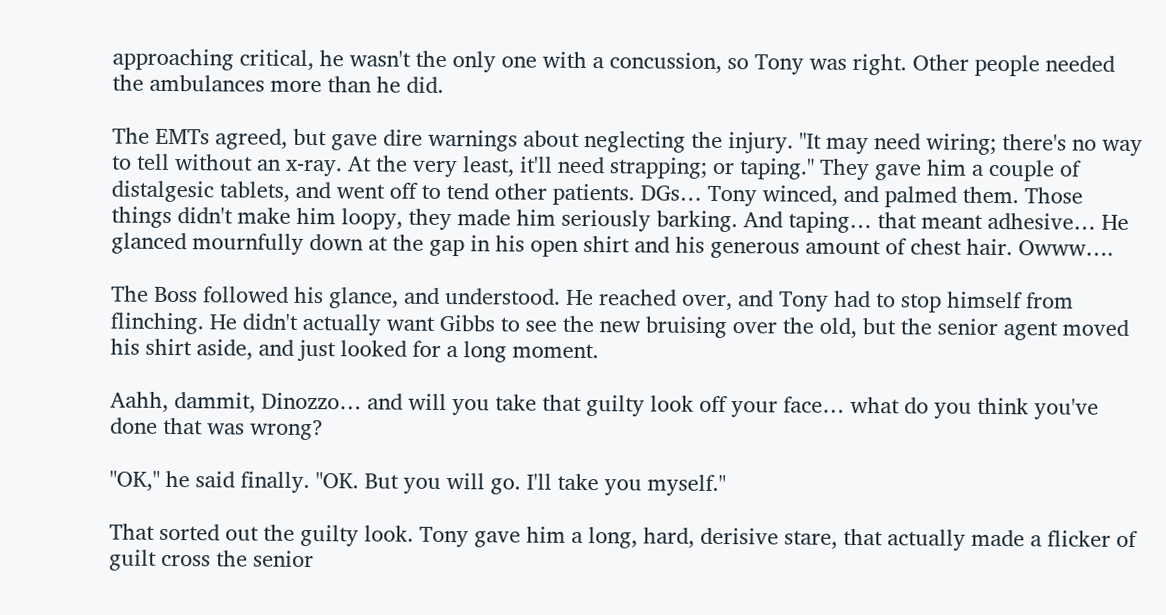approaching critical, he wasn't the only one with a concussion, so Tony was right. Other people needed the ambulances more than he did.

The EMTs agreed, but gave dire warnings about neglecting the injury. "It may need wiring; there's no way to tell without an x-ray. At the very least, it'll need strapping; or taping." They gave him a couple of distalgesic tablets, and went off to tend other patients. DGs… Tony winced, and palmed them. Those things didn't make him loopy, they made him seriously barking. And taping… that meant adhesive… He glanced mournfully down at the gap in his open shirt and his generous amount of chest hair. Owww….

The Boss followed his glance, and understood. He reached over, and Tony had to stop himself from flinching. He didn't actually want Gibbs to see the new bruising over the old, but the senior agent moved his shirt aside, and just looked for a long moment.

Aahh, dammit, Dinozzo… and will you take that guilty look off your face… what do you think you've done that was wrong?

"OK," he said finally. "OK. But you will go. I'll take you myself."

That sorted out the guilty look. Tony gave him a long, hard, derisive stare, that actually made a flicker of guilt cross the senior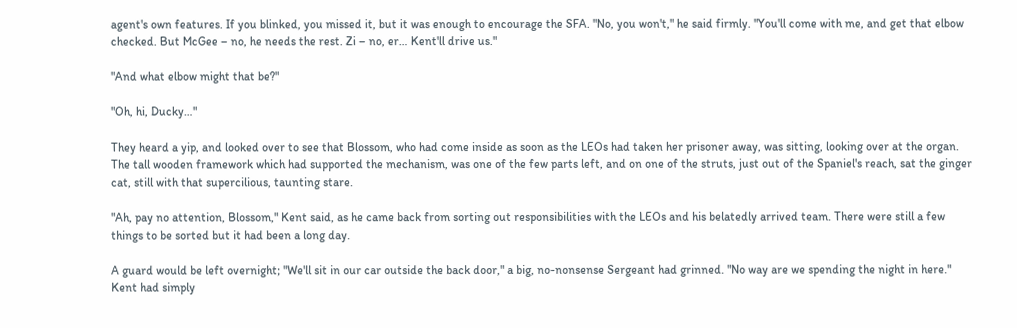agent's own features. If you blinked, you missed it, but it was enough to encourage the SFA. "No, you won't," he said firmly. "You'll come with me, and get that elbow checked. But McGee – no, he needs the rest. Zi – no, er… Kent'll drive us."

"And what elbow might that be?"

"Oh, hi, Ducky…"

They heard a yip, and looked over to see that Blossom, who had come inside as soon as the LEOs had taken her prisoner away, was sitting, looking over at the organ. The tall wooden framework which had supported the mechanism, was one of the few parts left, and on one of the struts, just out of the Spaniel's reach, sat the ginger cat, still with that supercilious, taunting stare.

"Ah, pay no attention, Blossom," Kent said, as he came back from sorting out responsibilities with the LEOs and his belatedly arrived team. There were still a few things to be sorted but it had been a long day.

A guard would be left overnight; "We'll sit in our car outside the back door," a big, no-nonsense Sergeant had grinned. "No way are we spending the night in here." Kent had simply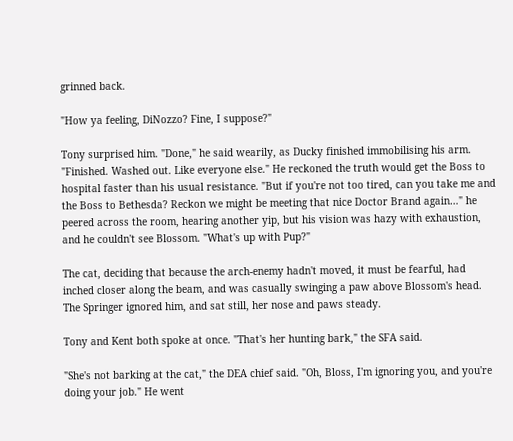grinned back.

"How ya feeling, DiNozzo? Fine, I suppose?"

Tony surprised him. "Done," he said wearily, as Ducky finished immobilising his arm. "Finished. Washed out. Like everyone else." He reckoned the truth would get the Boss to hospital faster than his usual resistance. "But if you're not too tired, can you take me and the Boss to Bethesda? Reckon we might be meeting that nice Doctor Brand again…" he peered across the room, hearing another yip, but his vision was hazy with exhaustion, and he couldn't see Blossom. "What's up with Pup?"

The cat, deciding that because the arch-enemy hadn't moved, it must be fearful, had inched closer along the beam, and was casually swinging a paw above Blossom's head. The Springer ignored him, and sat still, her nose and paws steady.

Tony and Kent both spoke at once. "That's her hunting bark," the SFA said.

"She's not barking at the cat," the DEA chief said. "Oh, Bloss, I'm ignoring you, and you're doing your job." He went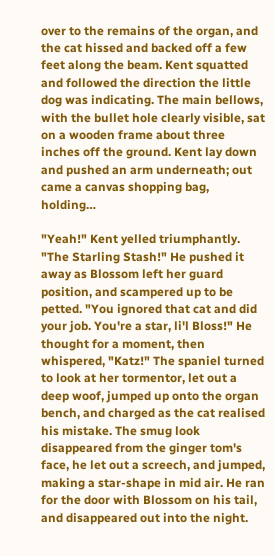over to the remains of the organ, and the cat hissed and backed off a few feet along the beam. Kent squatted and followed the direction the little dog was indicating. The main bellows, with the bullet hole clearly visible, sat on a wooden frame about three inches off the ground. Kent lay down and pushed an arm underneath; out came a canvas shopping bag, holding…

"Yeah!" Kent yelled triumphantly. "The Starling Stash!" He pushed it away as Blossom left her guard position, and scampered up to be petted. "You ignored that cat and did your job. You're a star, li'l Bloss!" He thought for a moment, then whispered, "Katz!" The spaniel turned to look at her tormentor, let out a deep woof, jumped up onto the organ bench, and charged as the cat realised his mistake. The smug look disappeared from the ginger tom's face, he let out a screech, and jumped, making a star-shape in mid air. He ran for the door with Blossom on his tail, and disappeared out into the night.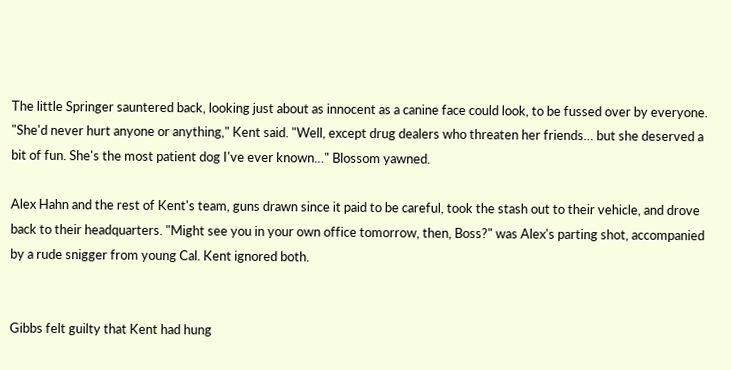The little Springer sauntered back, looking just about as innocent as a canine face could look, to be fussed over by everyone. "She'd never hurt anyone or anything," Kent said. "Well, except drug dealers who threaten her friends… but she deserved a bit of fun. She's the most patient dog I've ever known…" Blossom yawned.

Alex Hahn and the rest of Kent's team, guns drawn since it paid to be careful, took the stash out to their vehicle, and drove back to their headquarters. "Might see you in your own office tomorrow, then, Boss?" was Alex's parting shot, accompanied by a rude snigger from young Cal. Kent ignored both.


Gibbs felt guilty that Kent had hung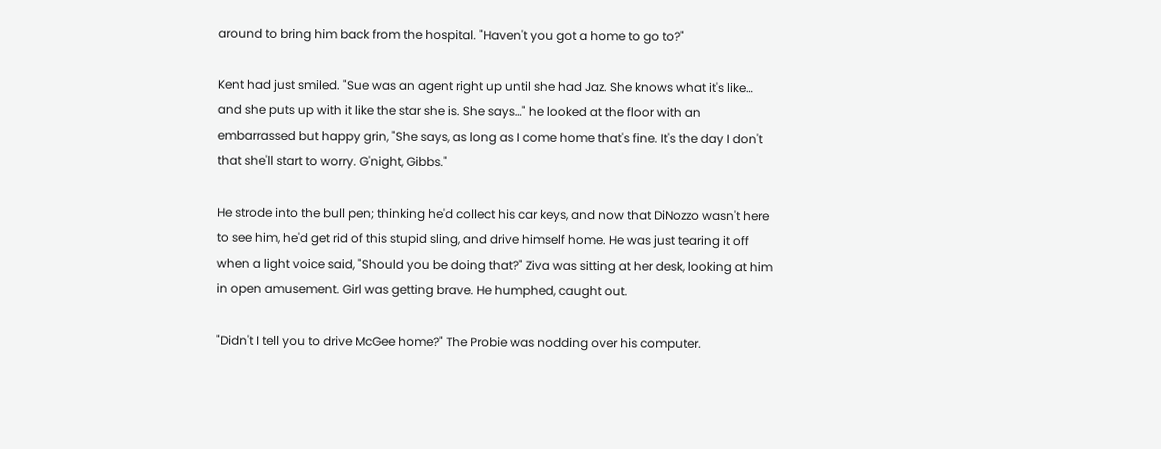around to bring him back from the hospital. "Haven't you got a home to go to?"

Kent had just smiled. "Sue was an agent right up until she had Jaz. She knows what it's like… and she puts up with it like the star she is. She says…" he looked at the floor with an embarrassed but happy grin, "She says, as long as I come home that's fine. It's the day I don't that she'll start to worry. G'night, Gibbs."

He strode into the bull pen; thinking he'd collect his car keys, and now that DiNozzo wasn't here to see him, he'd get rid of this stupid sling, and drive himself home. He was just tearing it off when a light voice said, "Should you be doing that?" Ziva was sitting at her desk, looking at him in open amusement. Girl was getting brave. He humphed, caught out.

"Didn't I tell you to drive McGee home?" The Probie was nodding over his computer.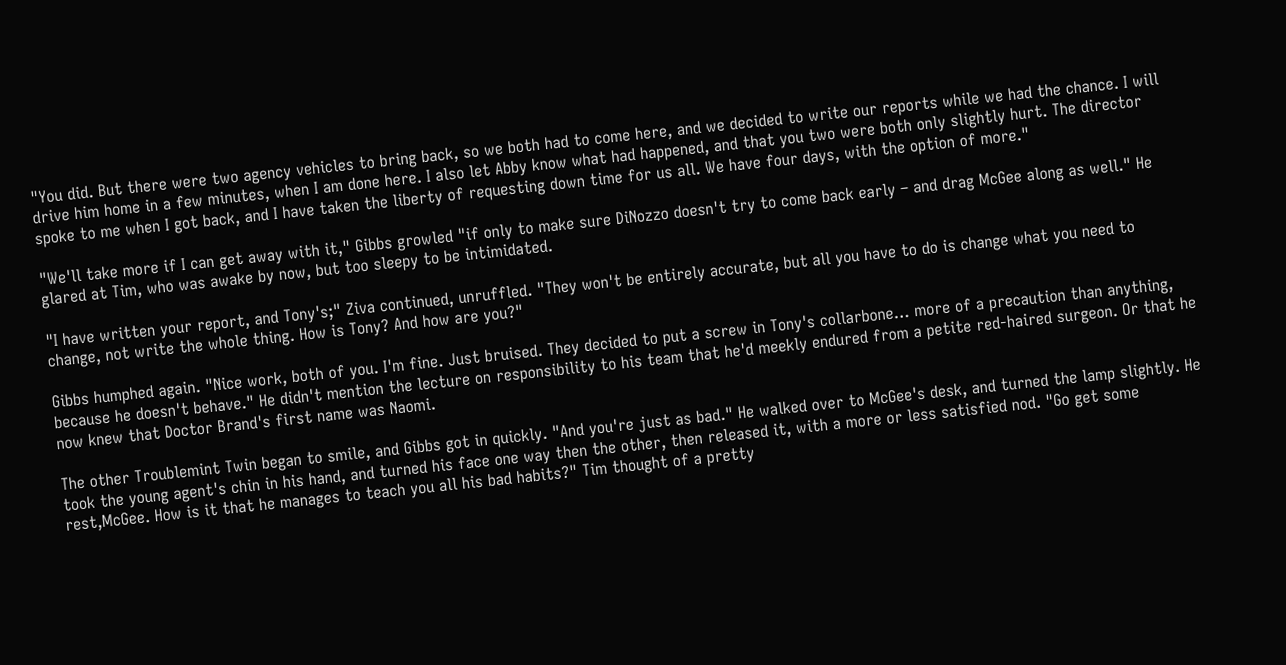"You did. But there were two agency vehicles to bring back, so we both had to come here, and we decided to write our reports while we had the chance. I will drive him home in a few minutes, when I am done here. I also let Abby know what had happened, and that you two were both only slightly hurt. The director spoke to me when I got back, and I have taken the liberty of requesting down time for us all. We have four days, with the option of more."

"We'll take more if I can get away with it," Gibbs growled "if only to make sure DiNozzo doesn't try to come back early – and drag McGee along as well." He glared at Tim, who was awake by now, but too sleepy to be intimidated.

"I have written your report, and Tony's;" Ziva continued, unruffled. "They won't be entirely accurate, but all you have to do is change what you need to change, not write the whole thing. How is Tony? And how are you?"

Gibbs humphed again. "Nice work, both of you. I'm fine. Just bruised. They decided to put a screw in Tony's collarbone… more of a precaution than anything, because he doesn't behave." He didn't mention the lecture on responsibility to his team that he'd meekly endured from a petite red-haired surgeon. Or that he now knew that Doctor Brand's first name was Naomi.

The other Troublemint Twin began to smile, and Gibbs got in quickly. "And you're just as bad." He walked over to McGee's desk, and turned the lamp slightly. He took the young agent's chin in his hand, and turned his face one way then the other, then released it, with a more or less satisfied nod. "Go get some rest,McGee. How is it that he manages to teach you all his bad habits?" Tim thought of a pretty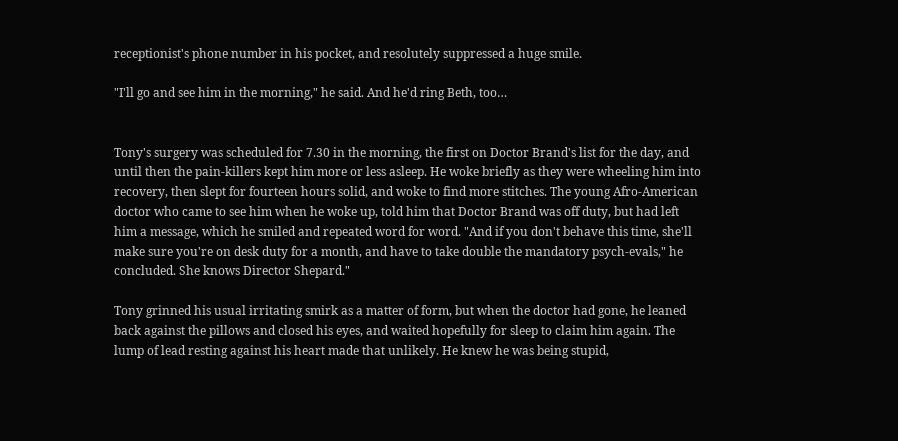receptionist's phone number in his pocket, and resolutely suppressed a huge smile.

"I'll go and see him in the morning," he said. And he'd ring Beth, too…


Tony's surgery was scheduled for 7.30 in the morning, the first on Doctor Brand's list for the day, and until then the pain-killers kept him more or less asleep. He woke briefly as they were wheeling him into recovery, then slept for fourteen hours solid, and woke to find more stitches. The young Afro-American doctor who came to see him when he woke up, told him that Doctor Brand was off duty, but had left him a message, which he smiled and repeated word for word. "And if you don't behave this time, she'll make sure you're on desk duty for a month, and have to take double the mandatory psych-evals," he concluded. She knows Director Shepard."

Tony grinned his usual irritating smirk as a matter of form, but when the doctor had gone, he leaned back against the pillows and closed his eyes, and waited hopefully for sleep to claim him again. The lump of lead resting against his heart made that unlikely. He knew he was being stupid,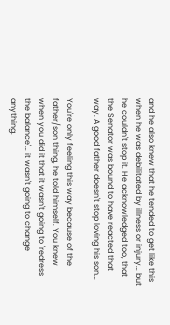and he also knew that he tended to get like this when he was debilitated by illness or injury… but he couldn't stop it. He acknowledged too, that the Senator was bound to have reacted that way. A good father doesn't stop loving his son…

You're only feeling this way because of the father/son thing, he told himself. You knew when you did it that it wasn't going to 'redress the balance'… it wasn't going to change anything.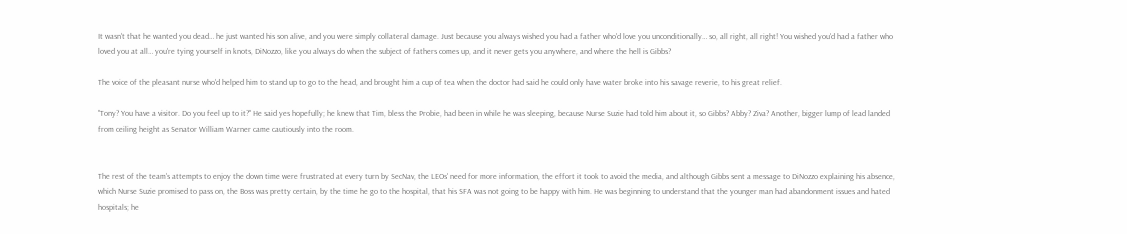It wasn't that he wanted you dead… he just wanted his son alive, and you were simply collateral damage. Just because you always wished you had a father who'd love you unconditionally… so, all right, all right! You wished you'd had a father who loved you at all… you're tying yourself in knots, DiNozzo, like you always do when the subject of fathers comes up, and it never gets you anywhere, and where the hell is Gibbs?

The voice of the pleasant nurse who'd helped him to stand up to go to the head, and brought him a cup of tea when the doctor had said he could only have water broke into his savage reverie, to his great relief.

"Tony? You have a visitor. Do you feel up to it?" He said yes hopefully; he knew that Tim, bless the Probie, had been in while he was sleeping, because Nurse Suzie had told him about it, so Gibbs? Abby? Ziva? Another, bigger lump of lead landed from ceiling height as Senator William Warner came cautiously into the room.


The rest of the team's attempts to enjoy the down time were frustrated at every turn by SecNav, the LEOs' need for more information, the effort it took to avoid the media, and although Gibbs sent a message to DiNozzo explaining his absence, which Nurse Suzie promised to pass on, the Boss was pretty certain, by the time he go to the hospital, that his SFA was not going to be happy with him. He was beginning to understand that the younger man had abandonment issues and hated hospitals; he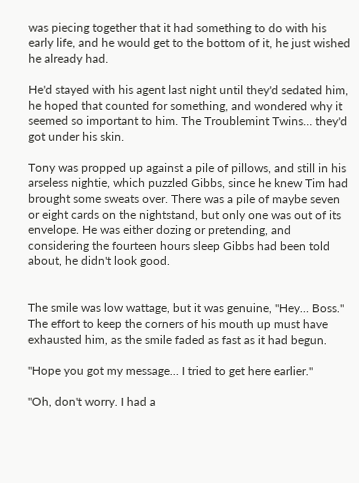was piecing together that it had something to do with his early life, and he would get to the bottom of it, he just wished he already had.

He'd stayed with his agent last night until they'd sedated him, he hoped that counted for something, and wondered why it seemed so important to him. The Troublemint Twins… they'd got under his skin.

Tony was propped up against a pile of pillows, and still in his arseless nightie, which puzzled Gibbs, since he knew Tim had brought some sweats over. There was a pile of maybe seven or eight cards on the nightstand, but only one was out of its envelope. He was either dozing or pretending, and considering the fourteen hours sleep Gibbs had been told about, he didn't look good.


The smile was low wattage, but it was genuine, "Hey… Boss." The effort to keep the corners of his mouth up must have exhausted him, as the smile faded as fast as it had begun.

"Hope you got my message… I tried to get here earlier."

"Oh, don't worry. I had a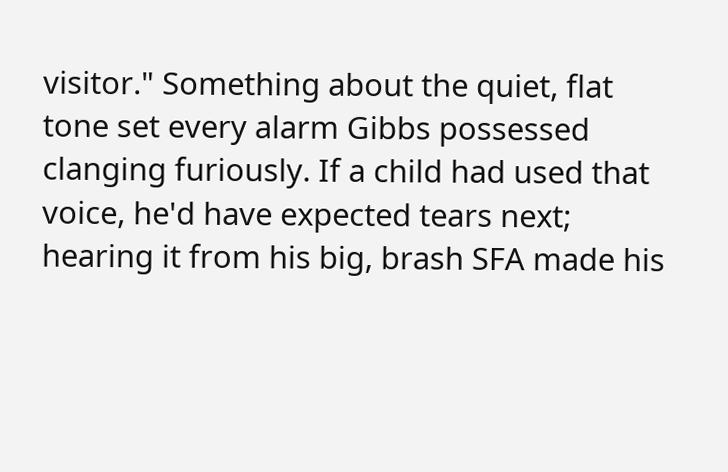visitor." Something about the quiet, flat tone set every alarm Gibbs possessed clanging furiously. If a child had used that voice, he'd have expected tears next; hearing it from his big, brash SFA made his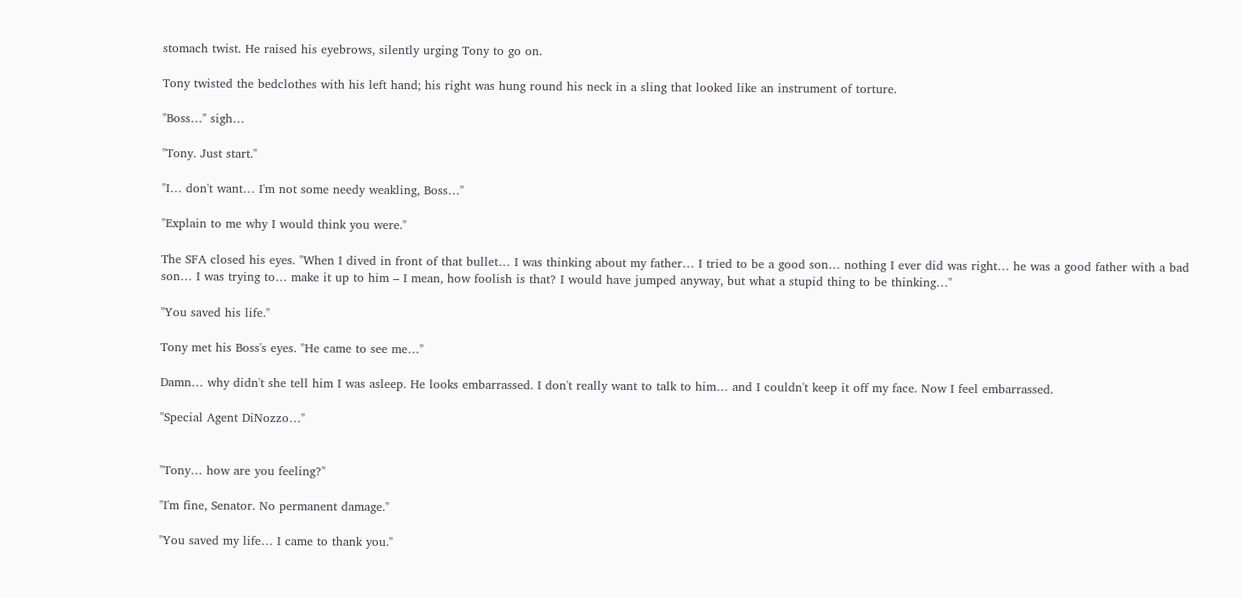stomach twist. He raised his eyebrows, silently urging Tony to go on.

Tony twisted the bedclothes with his left hand; his right was hung round his neck in a sling that looked like an instrument of torture.

"Boss…" sigh…

"Tony. Just start."

"I… don't want… I'm not some needy weakling, Boss…"

"Explain to me why I would think you were."

The SFA closed his eyes. "When I dived in front of that bullet… I was thinking about my father… I tried to be a good son… nothing I ever did was right… he was a good father with a bad son… I was trying to… make it up to him – I mean, how foolish is that? I would have jumped anyway, but what a stupid thing to be thinking…"

"You saved his life."

Tony met his Boss's eyes. "He came to see me…"

Damn… why didn't she tell him I was asleep. He looks embarrassed. I don't really want to talk to him… and I couldn't keep it off my face. Now I feel embarrassed.

"Special Agent DiNozzo…"


"Tony… how are you feeling?"

"I'm fine, Senator. No permanent damage."

"You saved my life… I came to thank you."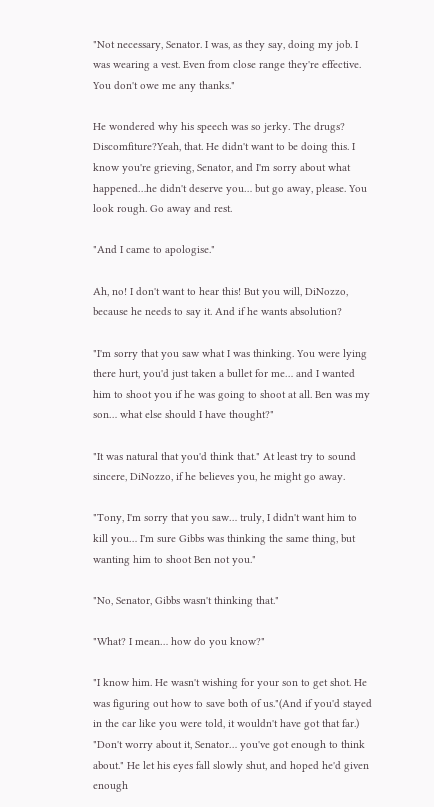"Not necessary, Senator. I was, as they say, doing my job. I was wearing a vest. Even from close range they're effective. You don't owe me any thanks."

He wondered why his speech was so jerky. The drugs? Discomfiture?Yeah, that. He didn't want to be doing this. I know you're grieving, Senator, and I'm sorry about what happened…he didn't deserve you… but go away, please. You look rough. Go away and rest.

"And I came to apologise."

Ah, no! I don't want to hear this! But you will, DiNozzo, because he needs to say it. And if he wants absolution?

"I'm sorry that you saw what I was thinking. You were lying there hurt, you'd just taken a bullet for me… and I wanted him to shoot you if he was going to shoot at all. Ben was my son… what else should I have thought?"

"It was natural that you'd think that." At least try to sound sincere, DiNozzo, if he believes you, he might go away.

"Tony, I'm sorry that you saw… truly, I didn't want him to kill you… I'm sure Gibbs was thinking the same thing, but wanting him to shoot Ben not you."

"No, Senator, Gibbs wasn't thinking that."

"What? I mean… how do you know?"

"I know him. He wasn't wishing for your son to get shot. He was figuring out how to save both of us."(And if you'd stayed in the car like you were told, it wouldn't have got that far.) "Don't worry about it, Senator… you've got enough to think about." He let his eyes fall slowly shut, and hoped he'd given enough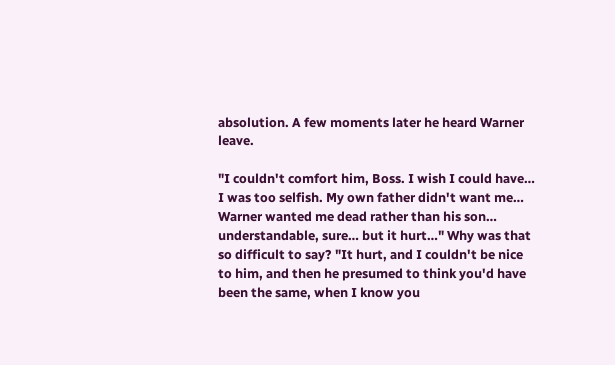absolution. A few moments later he heard Warner leave.

"I couldn't comfort him, Boss. I wish I could have… I was too selfish. My own father didn't want me… Warner wanted me dead rather than his son… understandable, sure… but it hurt…" Why was that so difficult to say? "It hurt, and I couldn't be nice to him, and then he presumed to think you'd have been the same, when I know you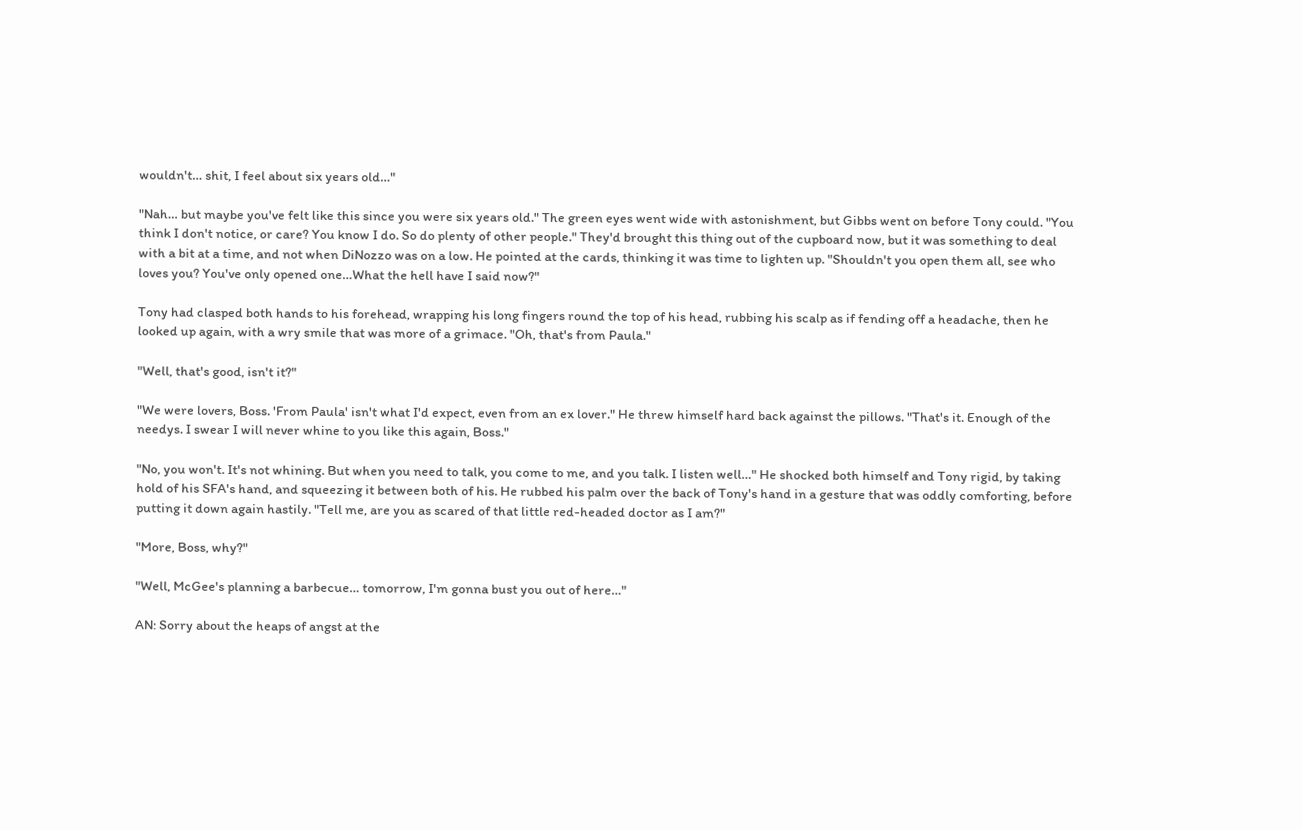wouldn't… shit, I feel about six years old…"

"Nah… but maybe you've felt like this since you were six years old." The green eyes went wide with astonishment, but Gibbs went on before Tony could. "You think I don't notice, or care? You know I do. So do plenty of other people." They'd brought this thing out of the cupboard now, but it was something to deal with a bit at a time, and not when DiNozzo was on a low. He pointed at the cards, thinking it was time to lighten up. "Shouldn't you open them all, see who loves you? You've only opened one…What the hell have I said now?"

Tony had clasped both hands to his forehead, wrapping his long fingers round the top of his head, rubbing his scalp as if fending off a headache, then he looked up again, with a wry smile that was more of a grimace. "Oh, that's from Paula."

"Well, that's good, isn't it?"

"We were lovers, Boss. 'From Paula' isn't what I'd expect, even from an ex lover." He threw himself hard back against the pillows. "That's it. Enough of the needys. I swear I will never whine to you like this again, Boss."

"No, you won't. It's not whining. But when you need to talk, you come to me, and you talk. I listen well…" He shocked both himself and Tony rigid, by taking hold of his SFA's hand, and squeezing it between both of his. He rubbed his palm over the back of Tony's hand in a gesture that was oddly comforting, before putting it down again hastily. "Tell me, are you as scared of that little red-headed doctor as I am?"

"More, Boss, why?"

"Well, McGee's planning a barbecue… tomorrow, I'm gonna bust you out of here…"

AN: Sorry about the heaps of angst at the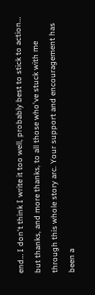end… I don't think I write it too well, probably best to stick to action… but thanks, and more thanks, to all those who've stuck with me through this whole story arc. Your support and encouragement has been a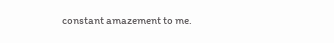constant amazement to me.